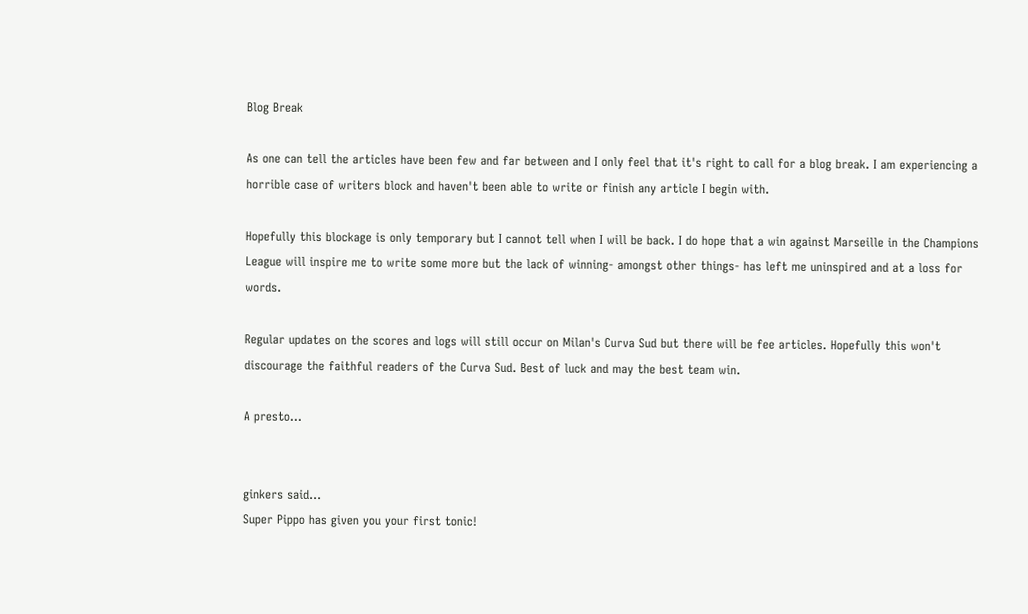Blog Break

As one can tell the articles have been few and far between and I only feel that it's right to call for a blog break. I am experiencing a horrible case of writers block and haven't been able to write or finish any article I begin with.

Hopefully this blockage is only temporary but I cannot tell when I will be back. I do hope that a win against Marseille in the Champions League will inspire me to write some more but the lack of winning- amongst other things- has left me uninspired and at a loss for words.

Regular updates on the scores and logs will still occur on Milan's Curva Sud but there will be fee articles. Hopefully this won't discourage the faithful readers of the Curva Sud. Best of luck and may the best team win.

A presto...


ginkers said…
Super Pippo has given you your first tonic!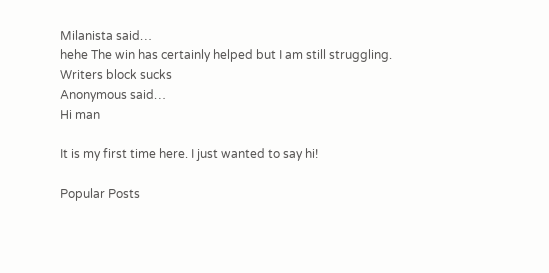Milanista said…
hehe The win has certainly helped but I am still struggling. Writers block sucks
Anonymous said…
Hi man

It is my first time here. I just wanted to say hi!

Popular Posts